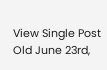View Single Post
Old June 23rd,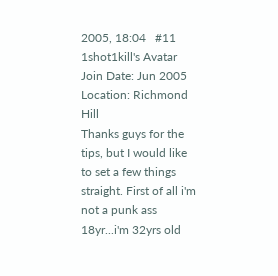2005, 18:04   #11
1shot1kill's Avatar
Join Date: Jun 2005
Location: Richmond Hill
Thanks guys for the tips, but I would like to set a few things straight. First of all i'm not a punk ass 18yr...i'm 32yrs old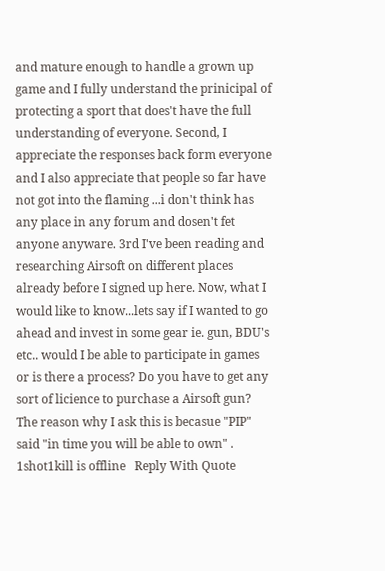and mature enough to handle a grown up game and I fully understand the prinicipal of protecting a sport that does't have the full understanding of everyone. Second, I appreciate the responses back form everyone and I also appreciate that people so far have not got into the flaming ...i don't think has any place in any forum and dosen't fet anyone anyware. 3rd I've been reading and researching Airsoft on different places already before I signed up here. Now, what I would like to know...lets say if I wanted to go ahead and invest in some gear ie. gun, BDU's etc.. would I be able to participate in games or is there a process? Do you have to get any sort of licience to purchase a Airsoft gun? The reason why I ask this is becasue "PIP" said "in time you will be able to own" .
1shot1kill is offline   Reply With Quote